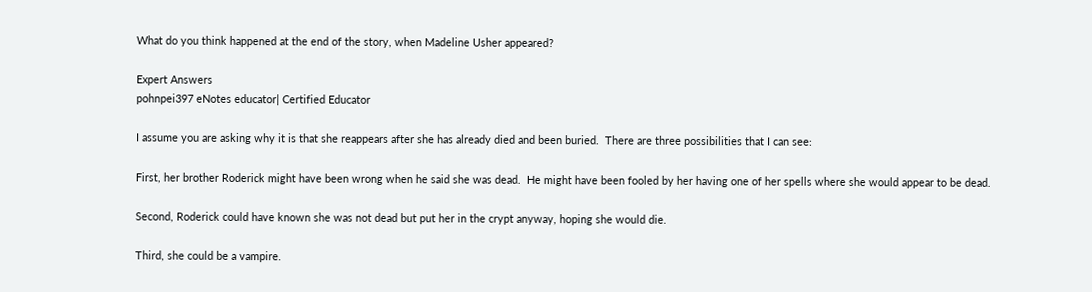What do you think happened at the end of the story, when Madeline Usher appeared?

Expert Answers
pohnpei397 eNotes educator| Certified Educator

I assume you are asking why it is that she reappears after she has already died and been buried.  There are three possibilities that I can see:

First, her brother Roderick might have been wrong when he said she was dead.  He might have been fooled by her having one of her spells where she would appear to be dead.

Second, Roderick could have known she was not dead but put her in the crypt anyway, hoping she would die.

Third, she could be a vampire.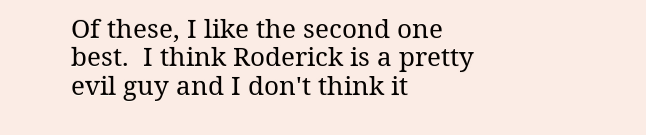Of these, I like the second one best.  I think Roderick is a pretty evil guy and I don't think it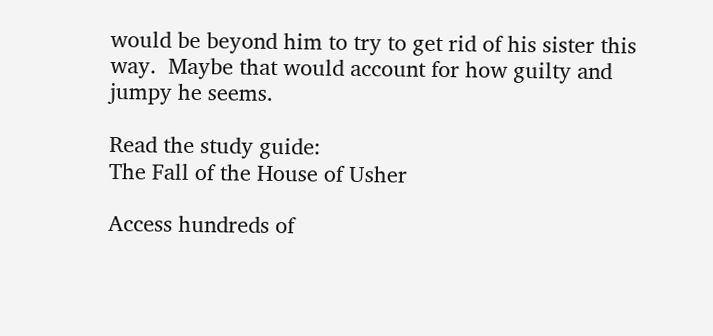would be beyond him to try to get rid of his sister this way.  Maybe that would account for how guilty and jumpy he seems.

Read the study guide:
The Fall of the House of Usher

Access hundreds of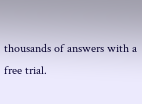thousands of answers with a free trial.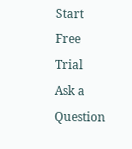Start Free Trial
Ask a Question